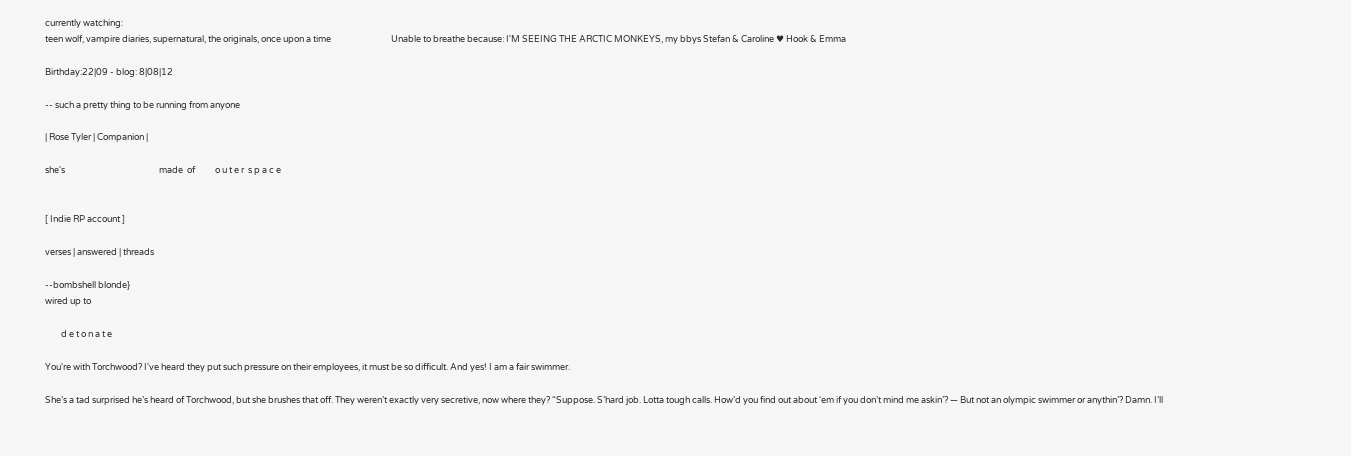currently watching:
teen wolf, vampire diaries, supernatural, the originals, once upon a time                              Unable to breathe because: I'M SEEING THE ARCTIC MONKEYS, my bbys Stefan & Caroline ♥ Hook & Emma

Birthday:22|09 - blog: 8|08|12

-- such a pretty thing to be running from anyone

| Rose Tyler | Companion |

she's                                               made  of          o u t e r  s p a c e


[ Indie RP account ]

verses | answered | threads

--bombshell blonde}
wired up to

        d e t o n a t e

You're with Torchwood? I've heard they put such pressure on their employees, it must be so difficult. And yes! I am a fair swimmer.

She’s a tad surprised he’s heard of Torchwood, but she brushes that off. They weren’t exactly very secretive, now where they? “Suppose. S’hard job. Lotta tough calls. How’d you find out about ‘em if you don’t mind me askin’? — But not an olympic swimmer or anythin’? Damn. I’ll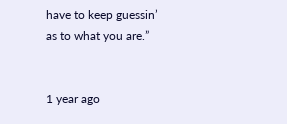have to keep guessin’ as to what you are.”


1 year ago